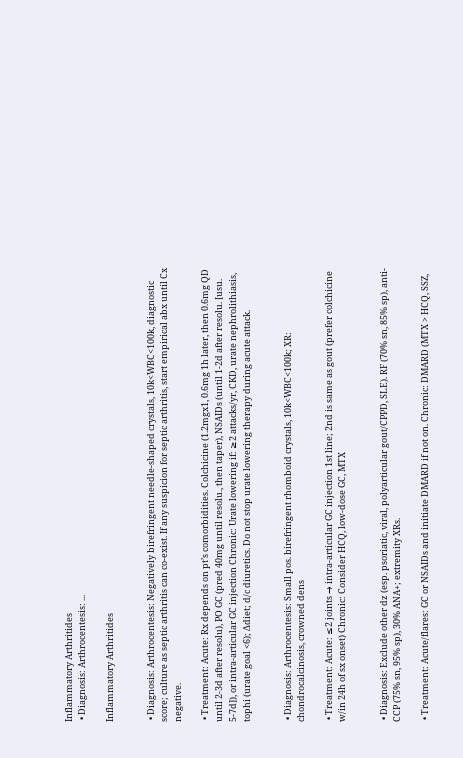Inflammatory Arthritides
 • Diagnosis: Arthrocentesis: ...

Inflammatory Arthritides


 • Diagnosis: Arthrocentesis: Negatively birefringent needle-shaped crystals, 10k<WBC<100k, diagnostic score; culture as septic arthritis can co-exist. If any suspicion for septic arthritis, start empirical abx until Cx negative.

 • Treatment: Acute: Rx depends on pt’s comorbidities. Colchicine (1.2mgx1, 0.6mg 1h later, then 0.6mg QD until 2-3d after resolu), PO GC (pred 40mg until resolu., then taper), NSAIDs (until 1-2d after resolu. [usu. 5-7d]), or intra-articular GC injection Chronic: Urate lowering if: ≥2 attacks/yr, CKD, urate nephrolithiasis, tophi (urate goal <6); Δdiet; d/c diuretics. Do not stop urate lowering therapy during acute attack.


 • Diagnosis: Arthrocentesis: Small pos. birefringent rhomboid crystals, 10k<WBC<100k; XR: chondrocalcinosis, crowned dens

 • Treatment: Acute: ≤2 joints → intra-articular GC injection 1st line; 2nd is same as gout (prefer colchicine w/in 24h of sx onset) Chronic: Consider HCQ, low-dose GC, MTX


 • Diagnosis: Exclude other dz (esp. psoriatic, viral, polyarticular gout/CPPD, SLE). RF (70% sn, 85% sp), anti-CCP (75% sn, 95% sp), 30% ANA+; extremity XRs.

 • Treatment: Acute/flares: GC or NSAIDs and initiate DMARD if not on. Chronic: DMARD (MTX > HCQ, SSZ,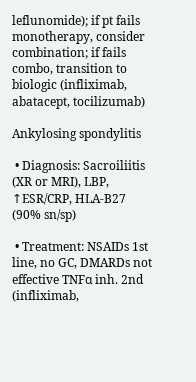leflunomide); if pt fails monotherapy, consider combination; if fails combo, transition to biologic (infliximab, abatacept, tocilizumab)

Ankylosing spondylitis

 • Diagnosis: Sacroiliitis (XR or MRI), LBP, ↑ESR/CRP, HLA-B27 (90% sn/sp)

 • Treatment: NSAIDs 1st line, no GC, DMARDs not effective TNFα inh. 2nd (infliximab,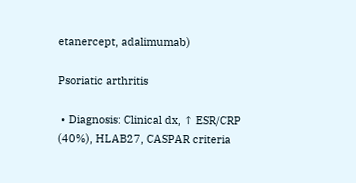etanercept, adalimumab)

Psoriatic arthritis

 • Diagnosis: Clinical dx, ↑ ESR/CRP (40%), HLAB27, CASPAR criteria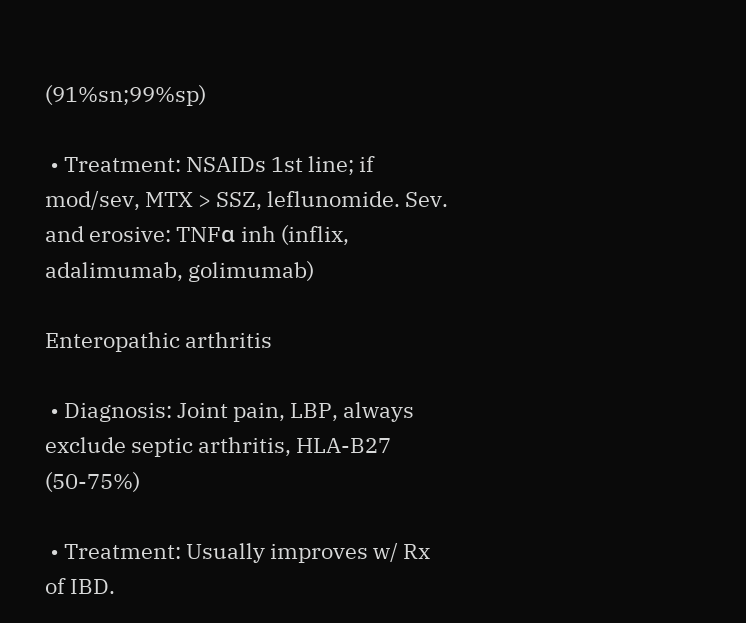(91%sn;99%sp)

 • Treatment: NSAIDs 1st line; if mod/sev, MTX > SSZ, leflunomide. Sev. and erosive: TNFα inh (inflix, adalimumab, golimumab)

Enteropathic arthritis

 • Diagnosis: Joint pain, LBP, always exclude septic arthritis, HLA-B27 (50-75%)

 • Treatment: Usually improves w/ Rx of IBD.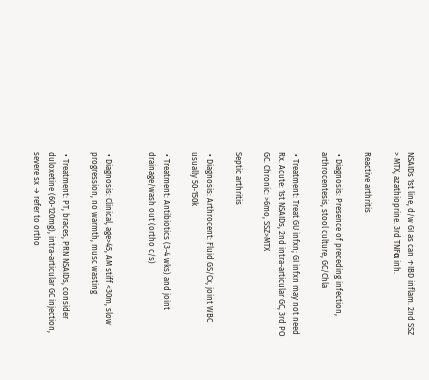NSAIDs 1st line, d/w GI as can ↑IBD inflam. 2nd SSZ > MTX, azathioprine. 3rd TNFα inh.

Reactive arthritis

 • Diagnosis: Presence of preceding infection, arthrocentesis, stool culture, GC/Chla

 • Treatment: Treat GU infxn; GI infxn may not need Rx. Acute: 1st NSAIDs, 2nd intra-articular GC, 3rd PO GC. Chronic: >6mo, SSZ>MTX

Septic arthritis

 • Diagnosis: Arthrocent: Fluid GS/Cx, joint WBC usually 50-150k

 • Treatment: Antibiotics (3-4 wks) and joint drainage/wash out (ortho c/s)


 • Diagnosis: Clinical, age>45, AM stiff <30m, slow progression, no warmth, musc wasting

 • Treatment: PT, braces, PRN NSAIDs, consider duloxetine (60-120mg), intra-articular GC injection, severe sx → refer to ortho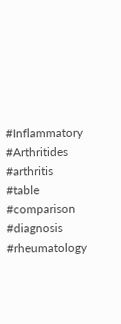#Inflammatory #Arthritides #arthritis #table #comparison #diagnosis #rheumatology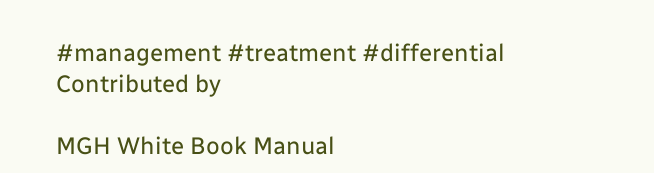#management #treatment #differential
Contributed by

MGH White Book Manual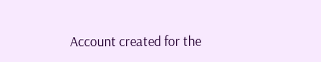Account created for the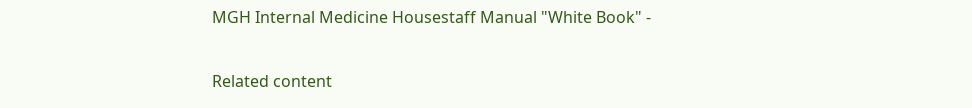MGH Internal Medicine Housestaff Manual "White Book" -

Related content